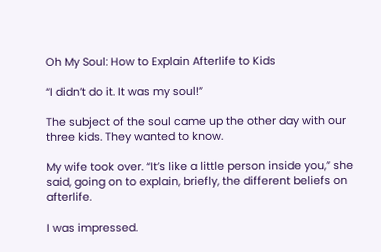Oh My Soul: How to Explain Afterlife to Kids

“I didn’t do it. It was my soul!”

The subject of the soul came up the other day with our three kids. They wanted to know.

My wife took over. “It’s like a little person inside you,” she said, going on to explain, briefly, the different beliefs on afterlife.

I was impressed.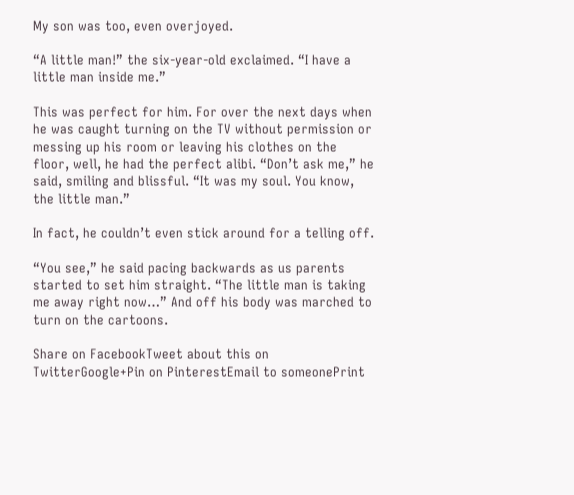My son was too, even overjoyed.

“A little man!” the six-year-old exclaimed. “I have a little man inside me.”

This was perfect for him. For over the next days when he was caught turning on the TV without permission or messing up his room or leaving his clothes on the floor, well, he had the perfect alibi. “Don’t ask me,” he said, smiling and blissful. “It was my soul. You know, the little man.”

In fact, he couldn’t even stick around for a telling off.

“You see,” he said pacing backwards as us parents started to set him straight. “The little man is taking me away right now…” And off his body was marched to turn on the cartoons.

Share on FacebookTweet about this on TwitterGoogle+Pin on PinterestEmail to someonePrint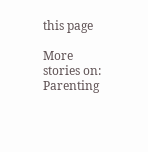this page

More stories on: Parenting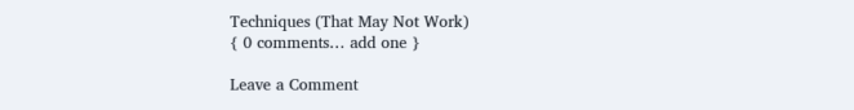Techniques (That May Not Work)
{ 0 comments… add one }

Leave a Comment